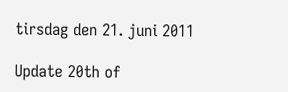tirsdag den 21. juni 2011

Update 20th of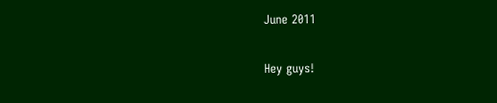June 2011

Hey guys!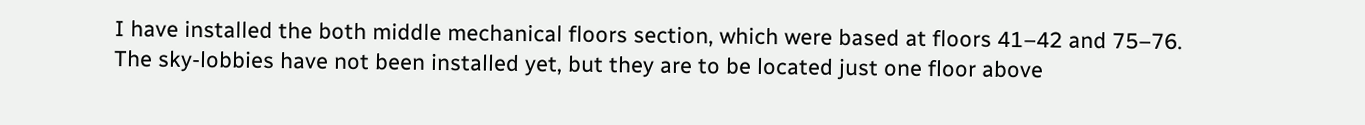I have installed the both middle mechanical floors section, which were based at floors 41–42 and 75–76.
The sky-lobbies have not been installed yet, but they are to be located just one floor above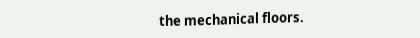the mechanical floors.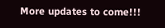More updates to come!!!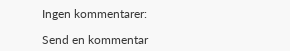Ingen kommentarer:

Send en kommentar